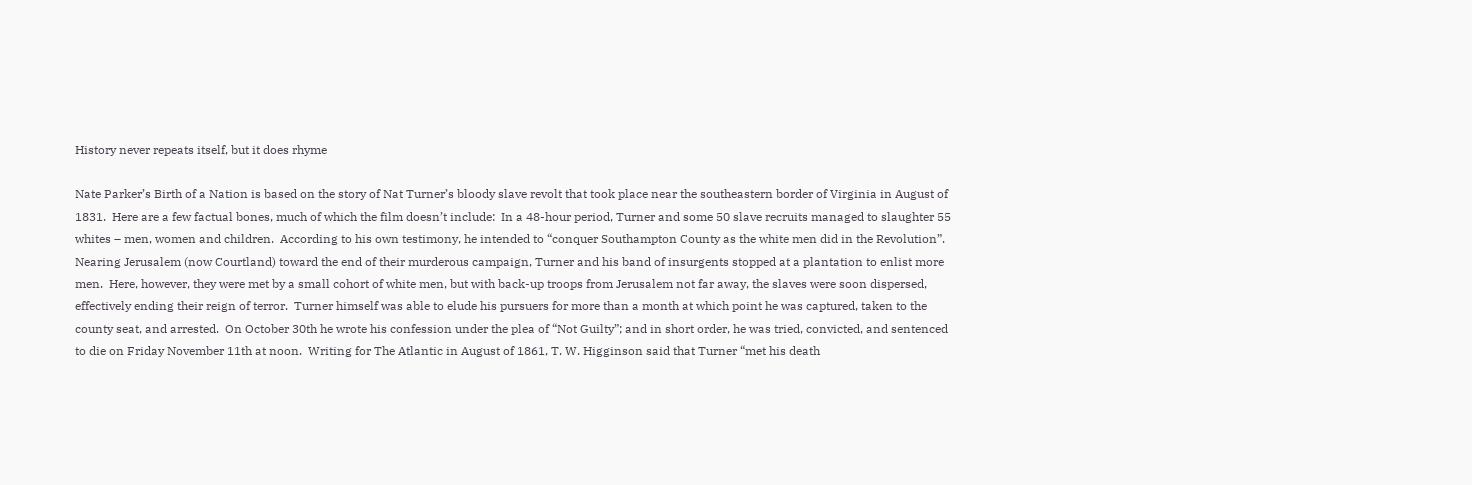History never repeats itself, but it does rhyme

Nate Parker’s Birth of a Nation is based on the story of Nat Turner’s bloody slave revolt that took place near the southeastern border of Virginia in August of 1831.  Here are a few factual bones, much of which the film doesn’t include:  In a 48-hour period, Turner and some 50 slave recruits managed to slaughter 55 whites – men, women and children.  According to his own testimony, he intended to “conquer Southampton County as the white men did in the Revolution”.  Nearing Jerusalem (now Courtland) toward the end of their murderous campaign, Turner and his band of insurgents stopped at a plantation to enlist more men.  Here, however, they were met by a small cohort of white men, but with back-up troops from Jerusalem not far away, the slaves were soon dispersed, effectively ending their reign of terror.  Turner himself was able to elude his pursuers for more than a month at which point he was captured, taken to the county seat, and arrested.  On October 30th he wrote his confession under the plea of “Not Guilty”; and in short order, he was tried, convicted, and sentenced to die on Friday November 11th at noon.  Writing for The Atlantic in August of 1861, T. W. Higginson said that Turner “met his death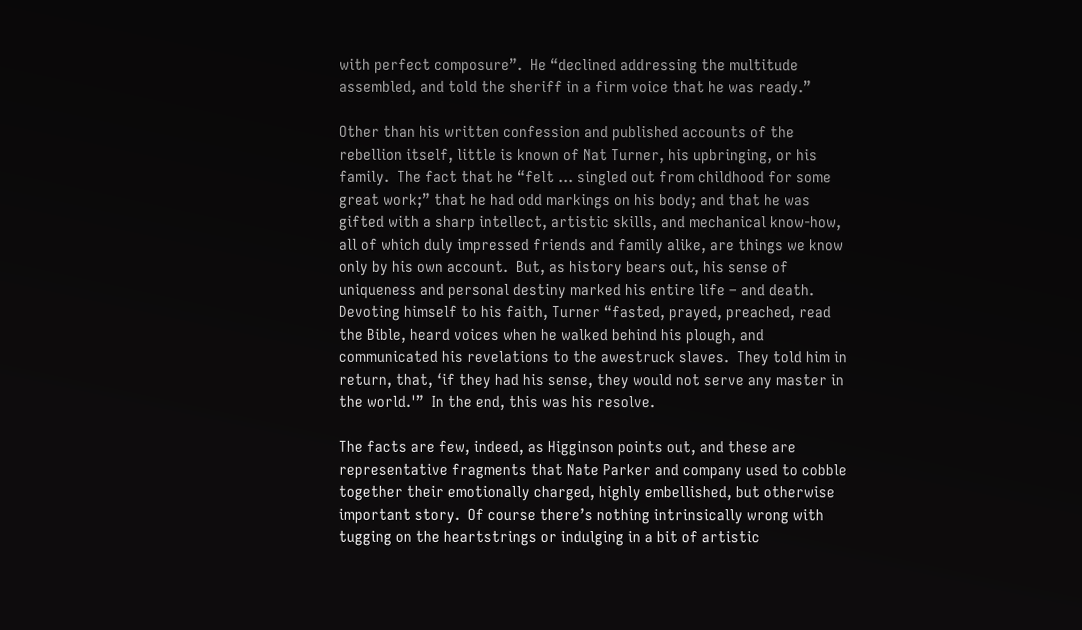with perfect composure”.  He “declined addressing the multitude assembled, and told the sheriff in a firm voice that he was ready.”

Other than his written confession and published accounts of the rebellion itself, little is known of Nat Turner, his upbringing, or his family.  The fact that he “felt … singled out from childhood for some great work;” that he had odd markings on his body; and that he was gifted with a sharp intellect, artistic skills, and mechanical know-how, all of which duly impressed friends and family alike, are things we know only by his own account.  But, as history bears out, his sense of uniqueness and personal destiny marked his entire life – and death.  Devoting himself to his faith, Turner “fasted, prayed, preached, read the Bible, heard voices when he walked behind his plough, and communicated his revelations to the awestruck slaves.  They told him in return, that, ‘if they had his sense, they would not serve any master in the world.'”  In the end, this was his resolve.

The facts are few, indeed, as Higginson points out, and these are representative fragments that Nate Parker and company used to cobble together their emotionally charged, highly embellished, but otherwise important story.  Of course there’s nothing intrinsically wrong with tugging on the heartstrings or indulging in a bit of artistic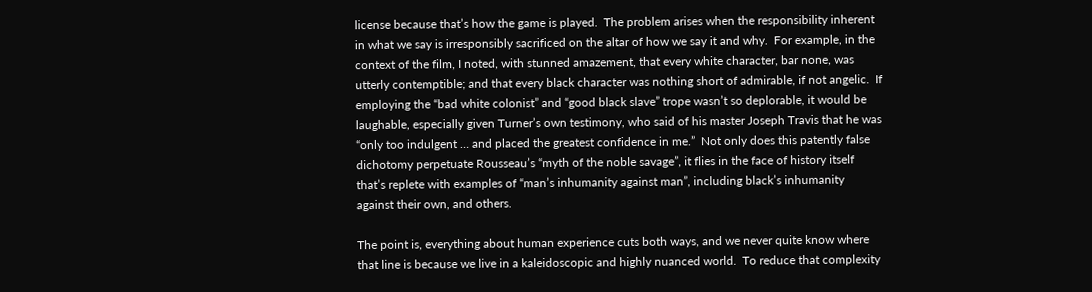license because that’s how the game is played.  The problem arises when the responsibility inherent in what we say is irresponsibly sacrificed on the altar of how we say it and why.  For example, in the context of the film, I noted, with stunned amazement, that every white character, bar none, was utterly contemptible; and that every black character was nothing short of admirable, if not angelic.  If employing the “bad white colonist” and “good black slave” trope wasn’t so deplorable, it would be laughable, especially given Turner’s own testimony, who said of his master Joseph Travis that he was “only too indulgent … and placed the greatest confidence in me.”  Not only does this patently false dichotomy perpetuate Rousseau’s “myth of the noble savage”, it flies in the face of history itself that’s replete with examples of “man’s inhumanity against man”, including black’s inhumanity against their own, and others.

The point is, everything about human experience cuts both ways, and we never quite know where that line is because we live in a kaleidoscopic and highly nuanced world.  To reduce that complexity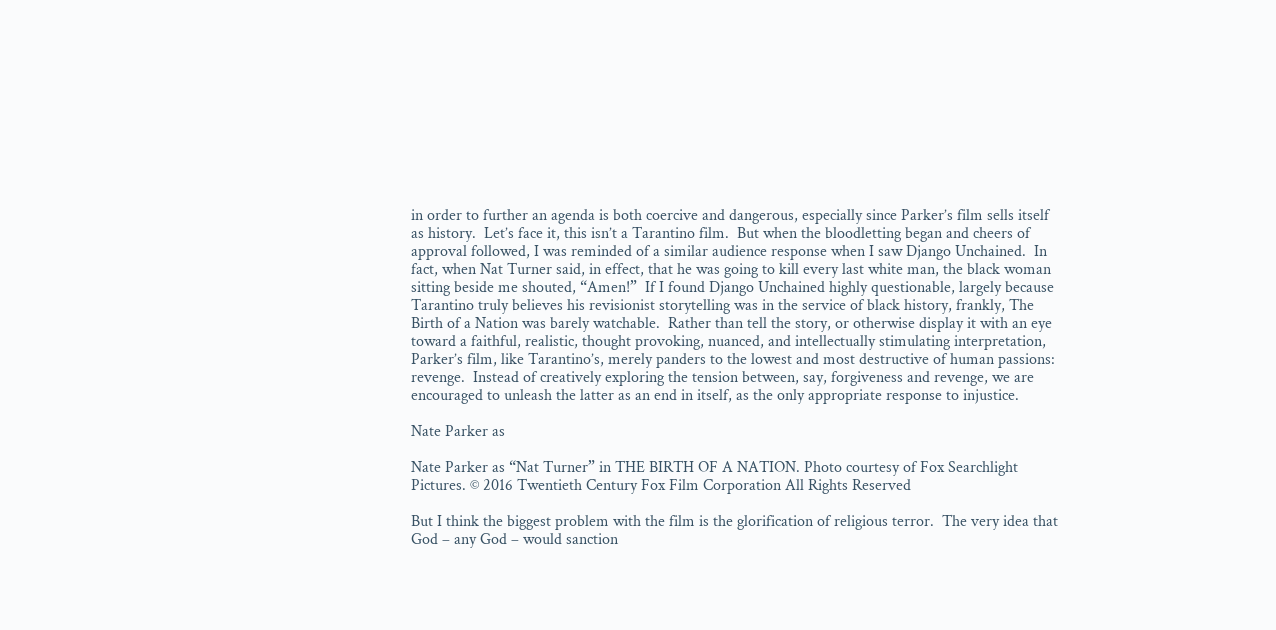in order to further an agenda is both coercive and dangerous, especially since Parker’s film sells itself as history.  Let’s face it, this isn’t a Tarantino film.  But when the bloodletting began and cheers of approval followed, I was reminded of a similar audience response when I saw Django Unchained.  In fact, when Nat Turner said, in effect, that he was going to kill every last white man, the black woman sitting beside me shouted, “Amen!”  If I found Django Unchained highly questionable, largely because Tarantino truly believes his revisionist storytelling was in the service of black history, frankly, The Birth of a Nation was barely watchable.  Rather than tell the story, or otherwise display it with an eye toward a faithful, realistic, thought provoking, nuanced, and intellectually stimulating interpretation, Parker’s film, like Tarantino’s, merely panders to the lowest and most destructive of human passions: revenge.  Instead of creatively exploring the tension between, say, forgiveness and revenge, we are encouraged to unleash the latter as an end in itself, as the only appropriate response to injustice.

Nate Parker as

Nate Parker as “Nat Turner” in THE BIRTH OF A NATION. Photo courtesy of Fox Searchlight Pictures. © 2016 Twentieth Century Fox Film Corporation All Rights Reserved

But I think the biggest problem with the film is the glorification of religious terror.  The very idea that God – any God – would sanction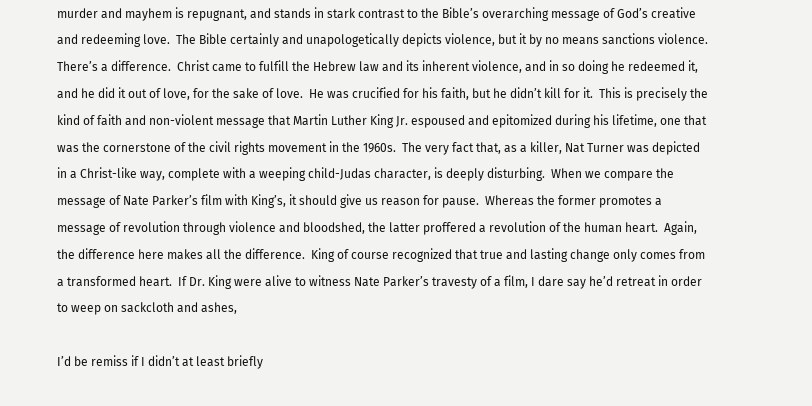murder and mayhem is repugnant, and stands in stark contrast to the Bible’s overarching message of God’s creative and redeeming love.  The Bible certainly and unapologetically depicts violence, but it by no means sanctions violence.  There’s a difference.  Christ came to fulfill the Hebrew law and its inherent violence, and in so doing he redeemed it, and he did it out of love, for the sake of love.  He was crucified for his faith, but he didn’t kill for it.  This is precisely the kind of faith and non-violent message that Martin Luther King Jr. espoused and epitomized during his lifetime, one that was the cornerstone of the civil rights movement in the 1960s.  The very fact that, as a killer, Nat Turner was depicted in a Christ-like way, complete with a weeping child-Judas character, is deeply disturbing.  When we compare the message of Nate Parker’s film with King’s, it should give us reason for pause.  Whereas the former promotes a message of revolution through violence and bloodshed, the latter proffered a revolution of the human heart.  Again, the difference here makes all the difference.  King of course recognized that true and lasting change only comes from a transformed heart.  If Dr. King were alive to witness Nate Parker’s travesty of a film, I dare say he’d retreat in order to weep on sackcloth and ashes,

I’d be remiss if I didn’t at least briefly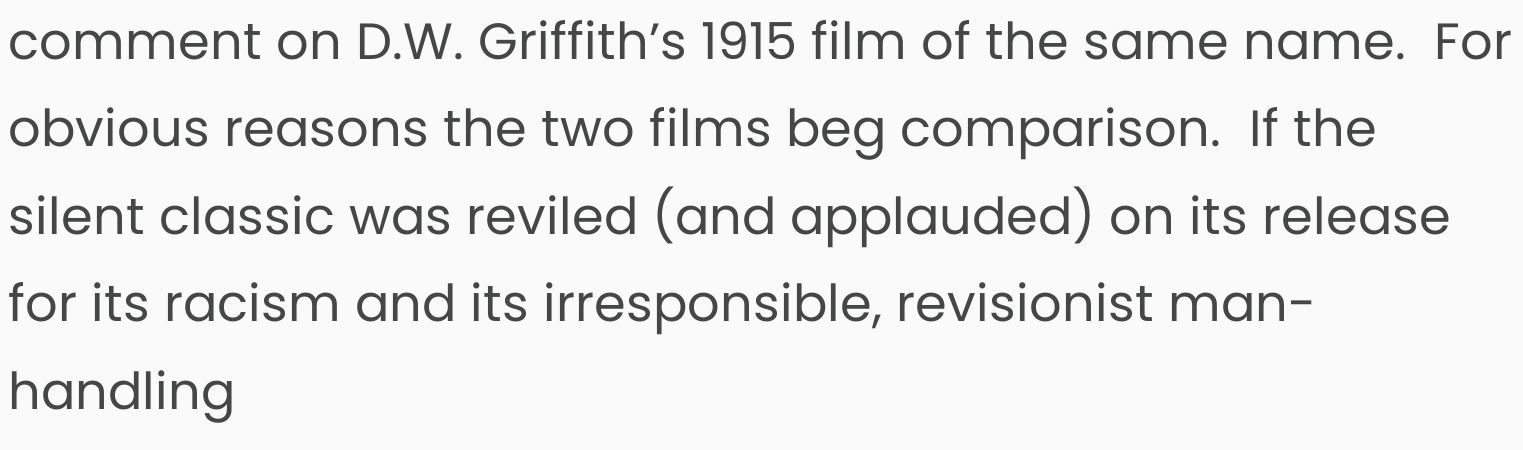comment on D.W. Griffith’s 1915 film of the same name.  For obvious reasons the two films beg comparison.  If the silent classic was reviled (and applauded) on its release for its racism and its irresponsible, revisionist man-handling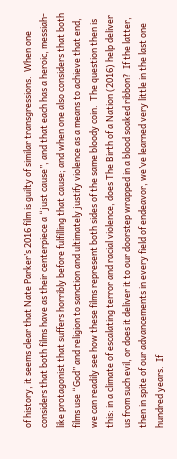of history, it seems clear that Nate Parker’s 2016 film is guilty of similar transgressions.  When one considers that both films have as their centerpiece a “just cause”, and that each has a heroic, messiah-like protagonist that suffers horribly before fulfilling that cause; and when one also considers that both films use “God” and religion to sanction and ultimately justify violence as a means to achieve that end, we can readily see how these films represent both sides of the same bloody coin.  The question then is this: in a climate of escalating terror and racial violence, does The Birth of a Nation (2016) help deliver us from such evil, or does it deliver it to our doorstep wrapped in a blood soaked ribbon?  If the latter, then in spite of our advancements in every field of endeavor, we’ve learned very little in the last one hundred years.  If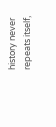history never repeats itself,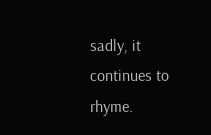sadly, it continues to rhyme.